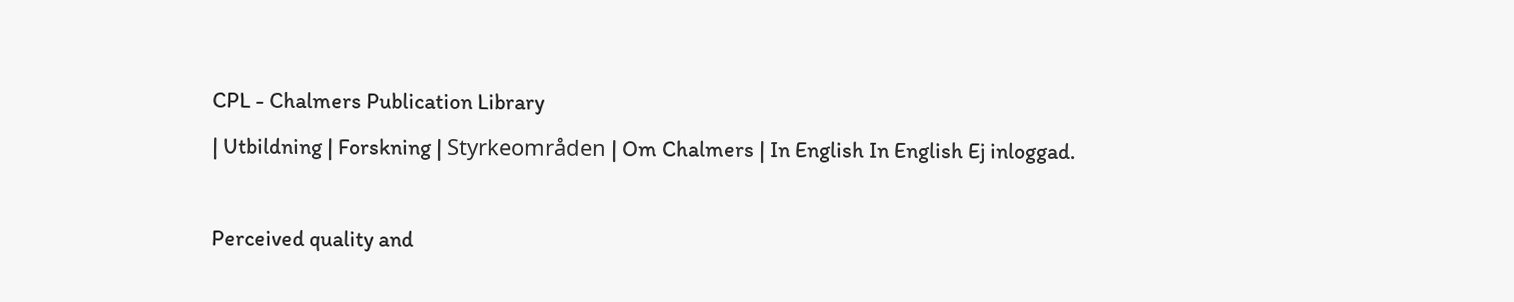CPL - Chalmers Publication Library
| Utbildning | Forskning | Styrkeområden | Om Chalmers | In English In English Ej inloggad.

Perceived quality and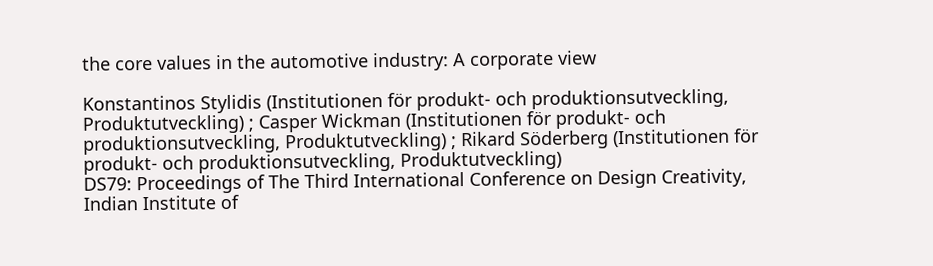the core values in the automotive industry: A corporate view

Konstantinos Stylidis (Institutionen för produkt- och produktionsutveckling, Produktutveckling) ; Casper Wickman (Institutionen för produkt- och produktionsutveckling, Produktutveckling) ; Rikard Söderberg (Institutionen för produkt- och produktionsutveckling, Produktutveckling)
DS79: Proceedings of The Third International Conference on Design Creativity, Indian Institute of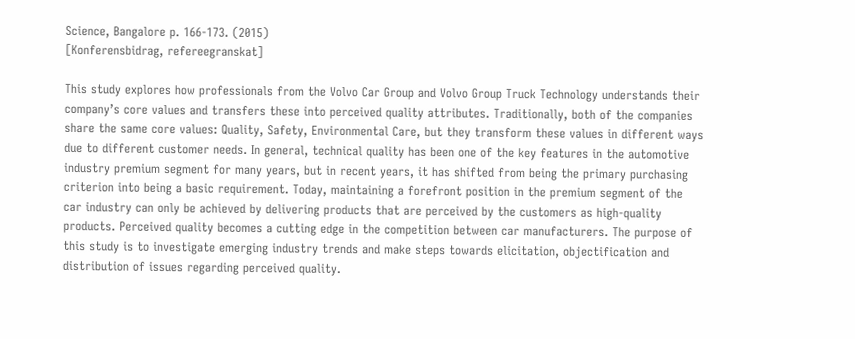Science, Bangalore p. 166-173. (2015)
[Konferensbidrag, refereegranskat]

This study explores how professionals from the Volvo Car Group and Volvo Group Truck Technology understands their company’s core values and transfers these into perceived quality attributes. Traditionally, both of the companies share the same core values: Quality, Safety, Environmental Care, but they transform these values in different ways due to different customer needs. In general, technical quality has been one of the key features in the automotive industry premium segment for many years, but in recent years, it has shifted from being the primary purchasing criterion into being a basic requirement. Today, maintaining a forefront position in the premium segment of the car industry can only be achieved by delivering products that are perceived by the customers as high-quality products. Perceived quality becomes a cutting edge in the competition between car manufacturers. The purpose of this study is to investigate emerging industry trends and make steps towards elicitation, objectification and distribution of issues regarding perceived quality.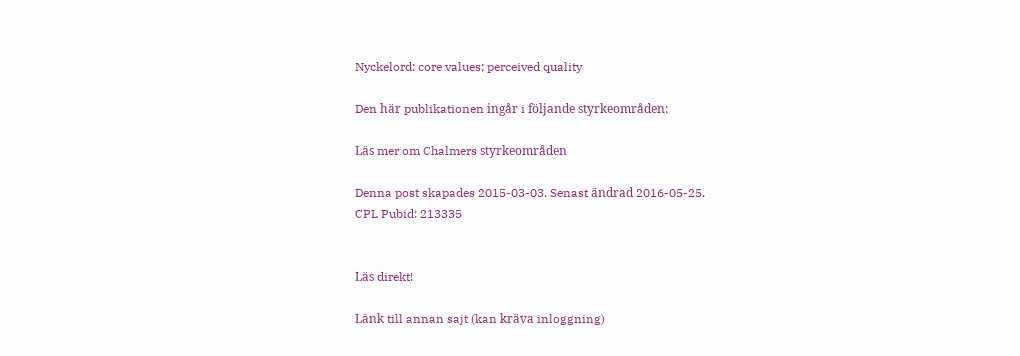Nyckelord: core values; perceived quality

Den här publikationen ingår i följande styrkeområden:

Läs mer om Chalmers styrkeområden

Denna post skapades 2015-03-03. Senast ändrad 2016-05-25.
CPL Pubid: 213335


Läs direkt!

Länk till annan sajt (kan kräva inloggning)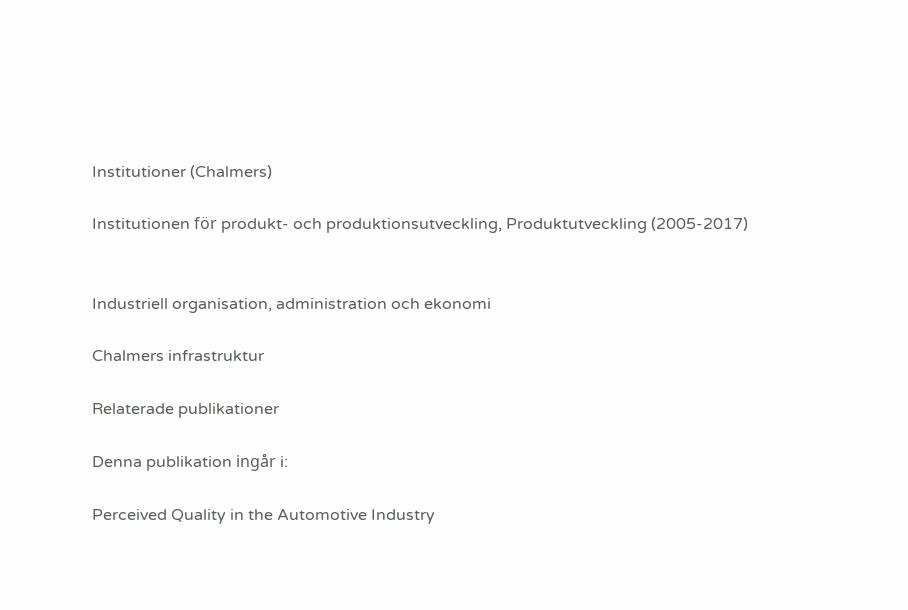Institutioner (Chalmers)

Institutionen för produkt- och produktionsutveckling, Produktutveckling (2005-2017)


Industriell organisation, administration och ekonomi

Chalmers infrastruktur

Relaterade publikationer

Denna publikation ingår i:

Perceived Quality in the Automotive Industry